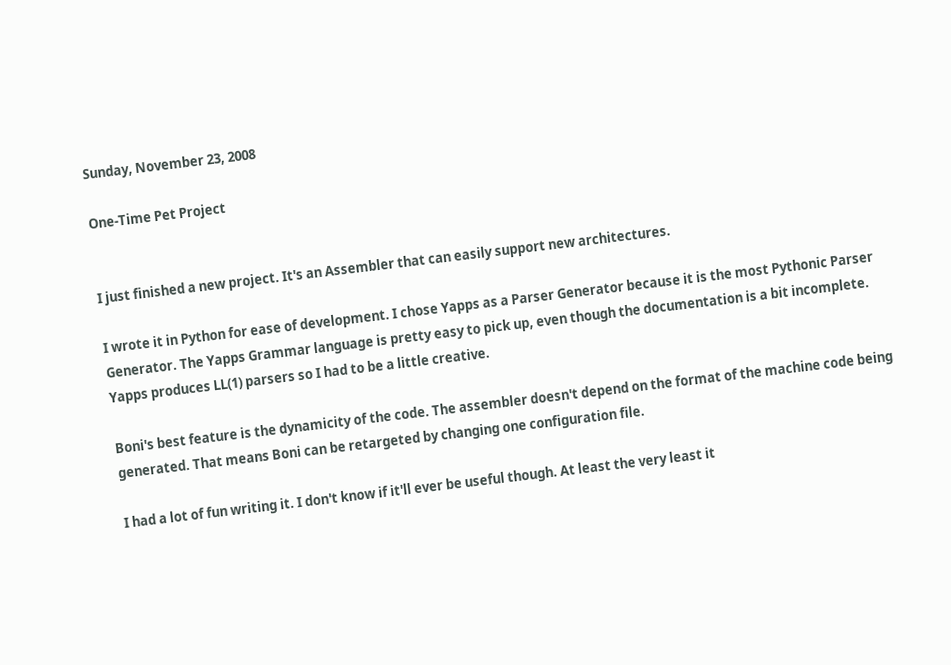Sunday, November 23, 2008

One-Time Pet Project


I just finished a new project. It's an Assembler that can easily support new architectures.

I wrote it in Python for ease of development. I chose Yapps as a Parser Generator because it is the most Pythonic Parser Generator. The Yapps Grammar language is pretty easy to pick up, even though the documentation is a bit incomplete. Yapps produces LL(1) parsers so I had to be a little creative.

Boni's best feature is the dynamicity of the code. The assembler doesn't depend on the format of the machine code being generated. That means Boni can be retargeted by changing one configuration file.

I had a lot of fun writing it. I don't know if it'll ever be useful though. At least the very least it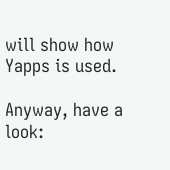will show how Yapps is used.

Anyway, have a look: